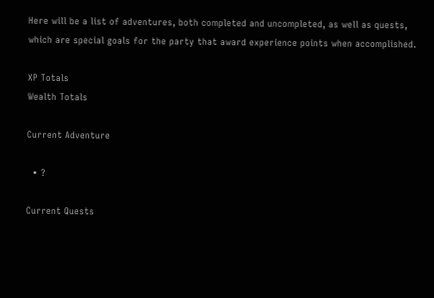Here will be a list of adventures, both completed and uncompleted, as well as quests, which are special goals for the party that award experience points when accomplished.

XP Totals
Wealth Totals

Current Adventure

  • ?

Current Quests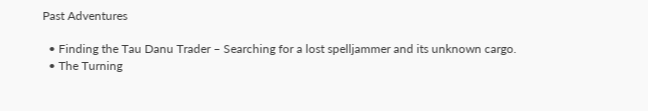Past Adventures

  • Finding the Tau Danu Trader – Searching for a lost spelljammer and its unknown cargo.
  • The Turning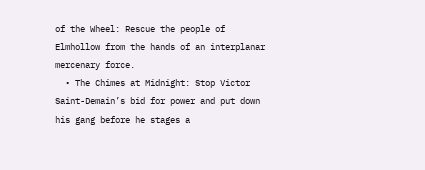of the Wheel: Rescue the people of Elmhollow from the hands of an interplanar mercenary force.
  • The Chimes at Midnight: Stop Victor Saint-Demain’s bid for power and put down his gang before he stages a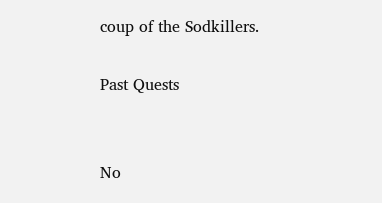coup of the Sodkillers.

Past Quests


No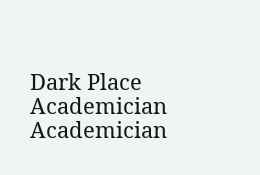Dark Place Academician Academician